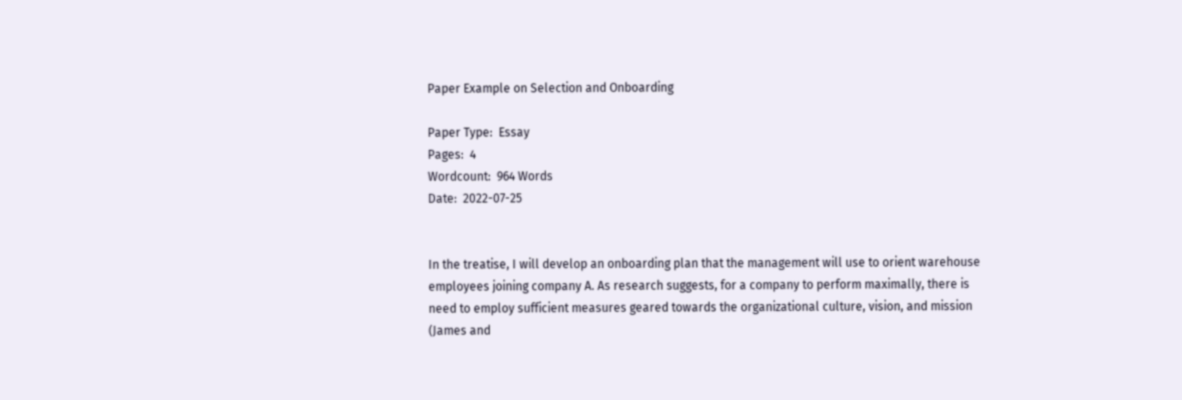Paper Example on Selection and Onboarding

Paper Type:  Essay
Pages:  4
Wordcount:  964 Words
Date:  2022-07-25


In the treatise, I will develop an onboarding plan that the management will use to orient warehouse employees joining company A. As research suggests, for a company to perform maximally, there is need to employ sufficient measures geared towards the organizational culture, vision, and mission (James and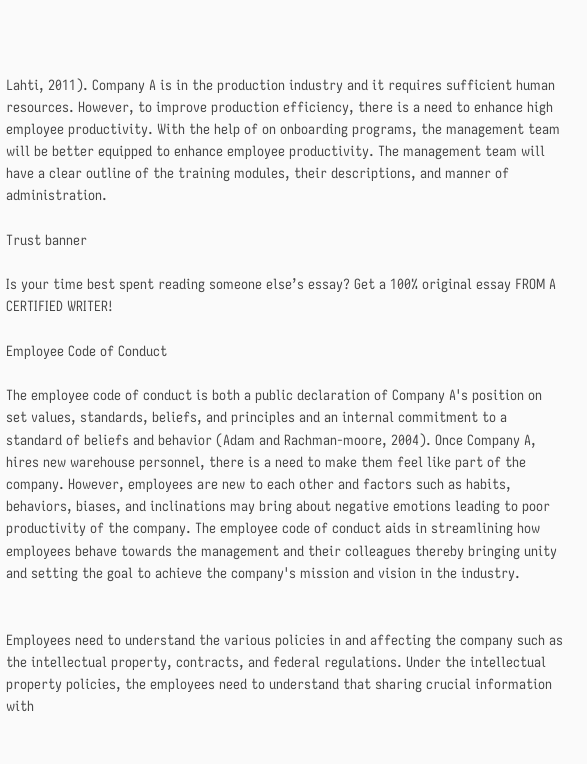Lahti, 2011). Company A is in the production industry and it requires sufficient human resources. However, to improve production efficiency, there is a need to enhance high employee productivity. With the help of on onboarding programs, the management team will be better equipped to enhance employee productivity. The management team will have a clear outline of the training modules, their descriptions, and manner of administration.

Trust banner

Is your time best spent reading someone else’s essay? Get a 100% original essay FROM A CERTIFIED WRITER!

Employee Code of Conduct

The employee code of conduct is both a public declaration of Company A's position on set values, standards, beliefs, and principles and an internal commitment to a standard of beliefs and behavior (Adam and Rachman-moore, 2004). Once Company A, hires new warehouse personnel, there is a need to make them feel like part of the company. However, employees are new to each other and factors such as habits, behaviors, biases, and inclinations may bring about negative emotions leading to poor productivity of the company. The employee code of conduct aids in streamlining how employees behave towards the management and their colleagues thereby bringing unity and setting the goal to achieve the company's mission and vision in the industry.


Employees need to understand the various policies in and affecting the company such as the intellectual property, contracts, and federal regulations. Under the intellectual property policies, the employees need to understand that sharing crucial information with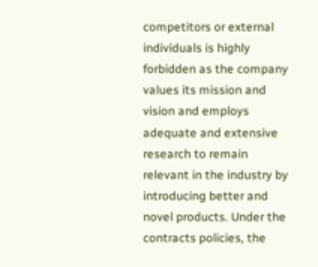competitors or external individuals is highly forbidden as the company values its mission and vision and employs adequate and extensive research to remain relevant in the industry by introducing better and novel products. Under the contracts policies, the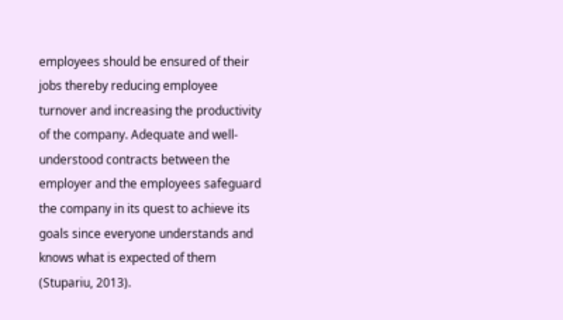employees should be ensured of their jobs thereby reducing employee turnover and increasing the productivity of the company. Adequate and well-understood contracts between the employer and the employees safeguard the company in its quest to achieve its goals since everyone understands and knows what is expected of them (Stupariu, 2013).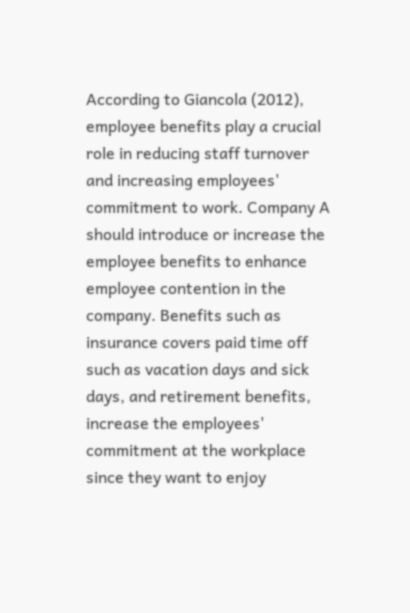According to Giancola (2012), employee benefits play a crucial role in reducing staff turnover and increasing employees' commitment to work. Company A should introduce or increase the employee benefits to enhance employee contention in the company. Benefits such as insurance covers paid time off such as vacation days and sick days, and retirement benefits, increase the employees' commitment at the workplace since they want to enjoy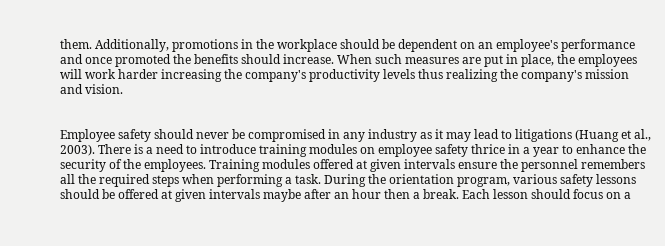them. Additionally, promotions in the workplace should be dependent on an employee's performance and once promoted the benefits should increase. When such measures are put in place, the employees will work harder increasing the company's productivity levels thus realizing the company's mission and vision.


Employee safety should never be compromised in any industry as it may lead to litigations (Huang et al., 2003). There is a need to introduce training modules on employee safety thrice in a year to enhance the security of the employees. Training modules offered at given intervals ensure the personnel remembers all the required steps when performing a task. During the orientation program, various safety lessons should be offered at given intervals maybe after an hour then a break. Each lesson should focus on a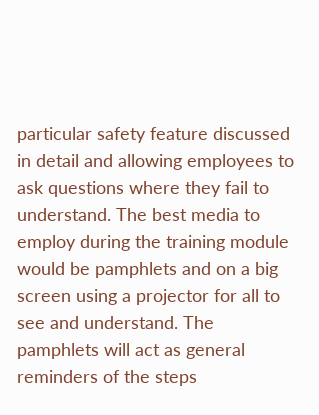particular safety feature discussed in detail and allowing employees to ask questions where they fail to understand. The best media to employ during the training module would be pamphlets and on a big screen using a projector for all to see and understand. The pamphlets will act as general reminders of the steps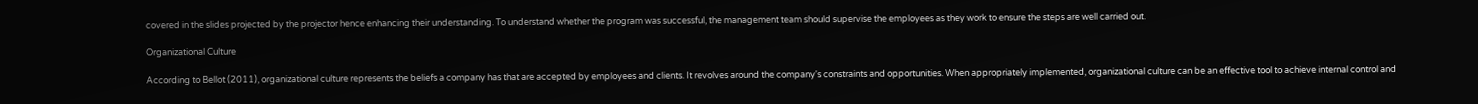covered in the slides projected by the projector hence enhancing their understanding. To understand whether the program was successful, the management team should supervise the employees as they work to ensure the steps are well carried out.

Organizational Culture

According to Bellot (2011), organizational culture represents the beliefs a company has that are accepted by employees and clients. It revolves around the company's constraints and opportunities. When appropriately implemented, organizational culture can be an effective tool to achieve internal control and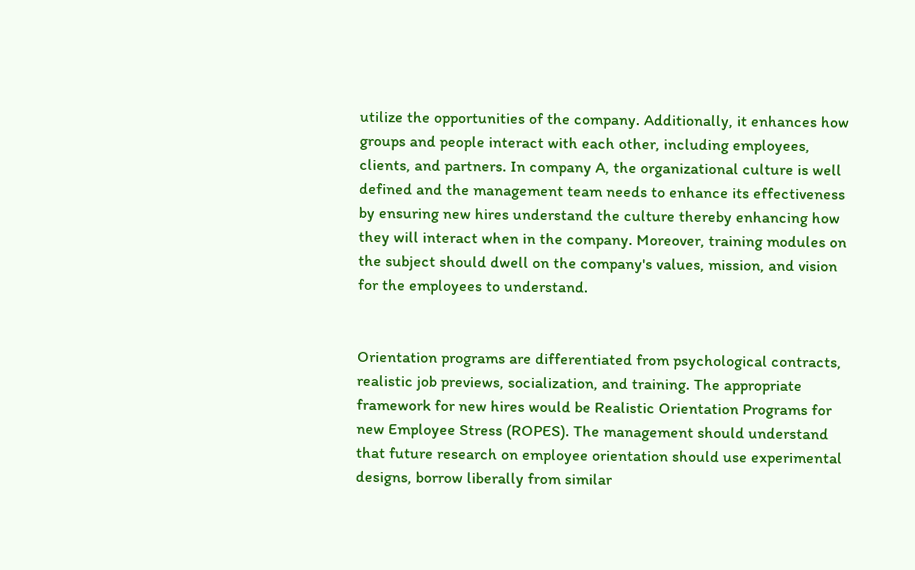utilize the opportunities of the company. Additionally, it enhances how groups and people interact with each other, including employees, clients, and partners. In company A, the organizational culture is well defined and the management team needs to enhance its effectiveness by ensuring new hires understand the culture thereby enhancing how they will interact when in the company. Moreover, training modules on the subject should dwell on the company's values, mission, and vision for the employees to understand.


Orientation programs are differentiated from psychological contracts, realistic job previews, socialization, and training. The appropriate framework for new hires would be Realistic Orientation Programs for new Employee Stress (ROPES). The management should understand that future research on employee orientation should use experimental designs, borrow liberally from similar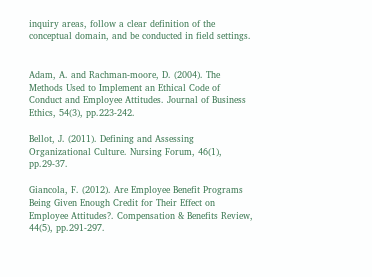inquiry areas, follow a clear definition of the conceptual domain, and be conducted in field settings.


Adam, A. and Rachman-moore, D. (2004). The Methods Used to Implement an Ethical Code of Conduct and Employee Attitudes. Journal of Business Ethics, 54(3), pp.223-242.

Bellot, J. (2011). Defining and Assessing Organizational Culture. Nursing Forum, 46(1), pp.29-37.

Giancola, F. (2012). Are Employee Benefit Programs Being Given Enough Credit for Their Effect on Employee Attitudes?. Compensation & Benefits Review, 44(5), pp.291-297.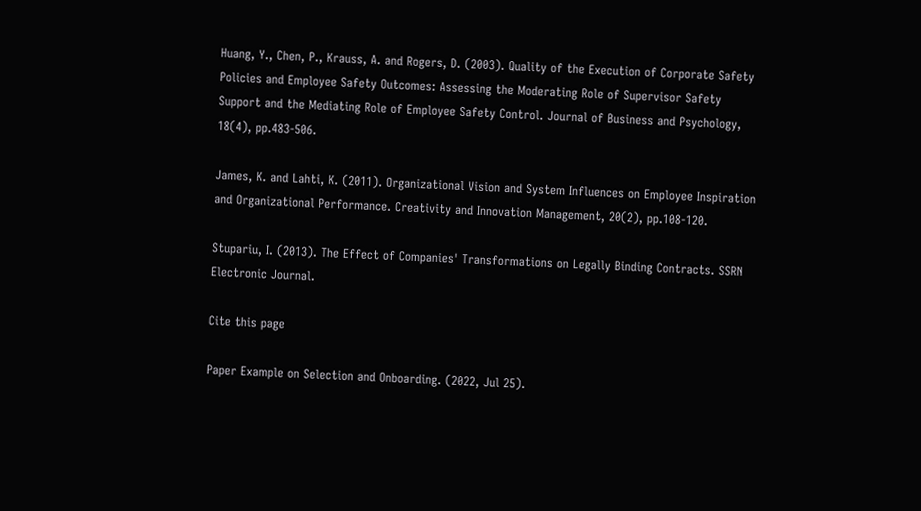Huang, Y., Chen, P., Krauss, A. and Rogers, D. (2003). Quality of the Execution of Corporate Safety Policies and Employee Safety Outcomes: Assessing the Moderating Role of Supervisor Safety Support and the Mediating Role of Employee Safety Control. Journal of Business and Psychology, 18(4), pp.483-506.

James, K. and Lahti, K. (2011). Organizational Vision and System Influences on Employee Inspiration and Organizational Performance. Creativity and Innovation Management, 20(2), pp.108-120.

Stupariu, I. (2013). The Effect of Companies' Transformations on Legally Binding Contracts. SSRN Electronic Journal.

Cite this page

Paper Example on Selection and Onboarding. (2022, Jul 25).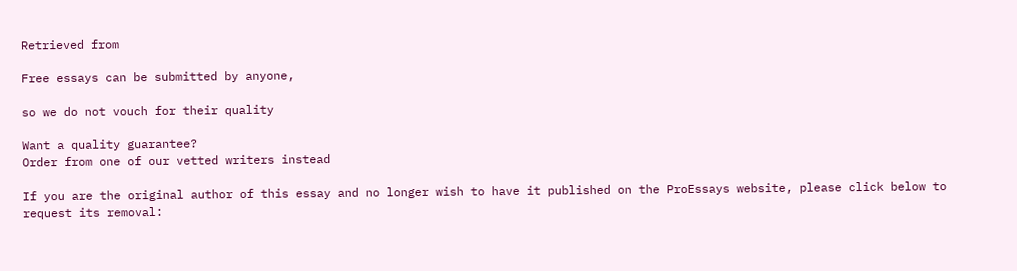Retrieved from

Free essays can be submitted by anyone,

so we do not vouch for their quality

Want a quality guarantee?
Order from one of our vetted writers instead

If you are the original author of this essay and no longer wish to have it published on the ProEssays website, please click below to request its removal: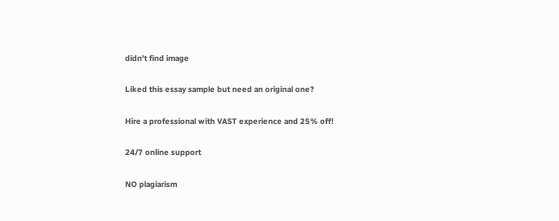didn't find image

Liked this essay sample but need an original one?

Hire a professional with VAST experience and 25% off!

24/7 online support

NO plagiarism